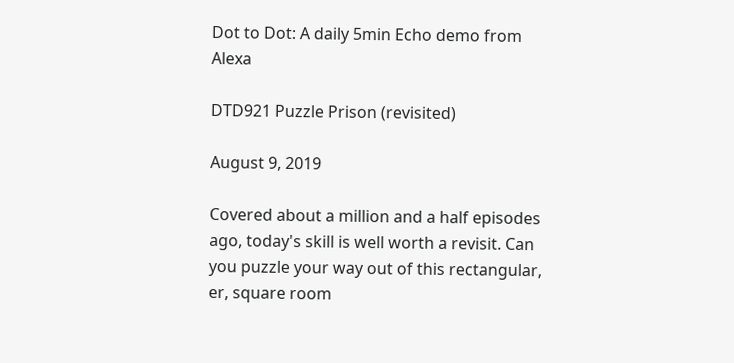Dot to Dot: A daily 5min Echo demo from Alexa

DTD921 Puzzle Prison (revisited)

August 9, 2019

Covered about a million and a half episodes ago, today's skill is well worth a revisit. Can you puzzle your way out of this rectangular, er, square room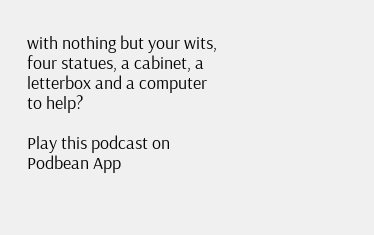with nothing but your wits, four statues, a cabinet, a letterbox and a computer to help?

Play this podcast on Podbean App